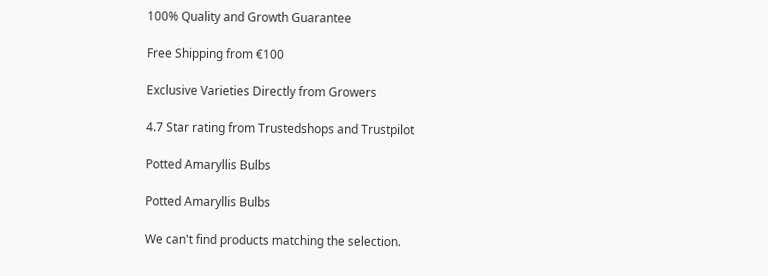100% Quality and Growth Guarantee

Free Shipping from €100

Exclusive Varieties Directly from Growers

4.7 Star rating from Trustedshops and Trustpilot

Potted Amaryllis Bulbs

Potted Amaryllis Bulbs

We can't find products matching the selection.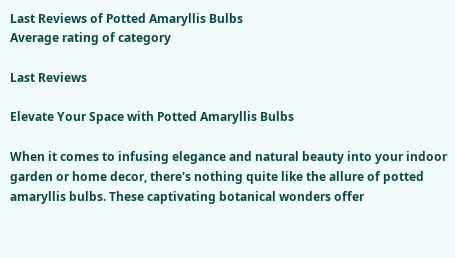Last Reviews of Potted Amaryllis Bulbs
Average rating of category

Last Reviews

Elevate Your Space with Potted Amaryllis Bulbs

When it comes to infusing elegance and natural beauty into your indoor garden or home decor, there's nothing quite like the allure of potted amaryllis bulbs. These captivating botanical wonders offer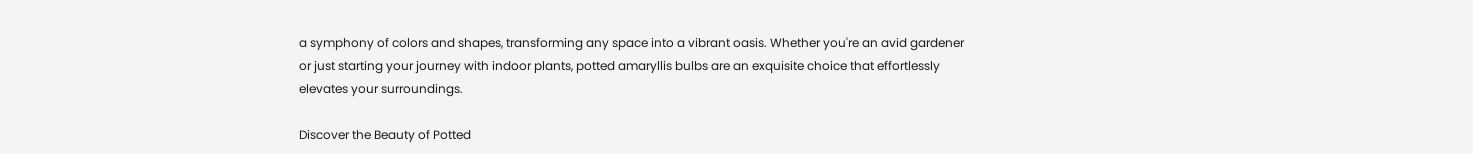a symphony of colors and shapes, transforming any space into a vibrant oasis. Whether you're an avid gardener or just starting your journey with indoor plants, potted amaryllis bulbs are an exquisite choice that effortlessly elevates your surroundings.

Discover the Beauty of Potted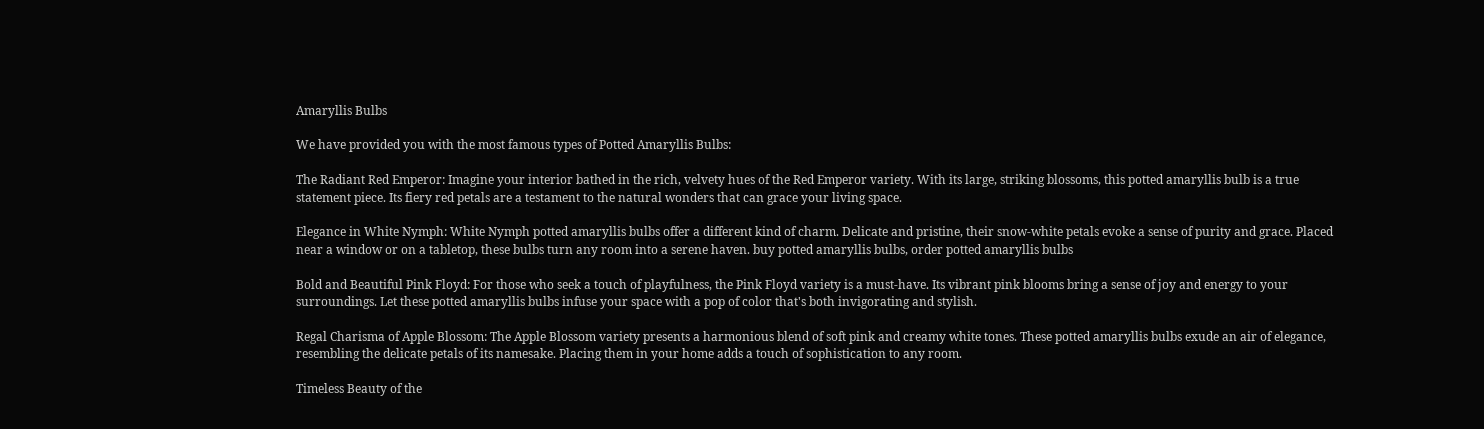Amaryllis Bulbs

We have provided you with the most famous types of Potted Amaryllis Bulbs:

The Radiant Red Emperor: Imagine your interior bathed in the rich, velvety hues of the Red Emperor variety. With its large, striking blossoms, this potted amaryllis bulb is a true statement piece. Its fiery red petals are a testament to the natural wonders that can grace your living space.

Elegance in White Nymph: White Nymph potted amaryllis bulbs offer a different kind of charm. Delicate and pristine, their snow-white petals evoke a sense of purity and grace. Placed near a window or on a tabletop, these bulbs turn any room into a serene haven. buy potted amaryllis bulbs, order potted amaryllis bulbs

Bold and Beautiful Pink Floyd: For those who seek a touch of playfulness, the Pink Floyd variety is a must-have. Its vibrant pink blooms bring a sense of joy and energy to your surroundings. Let these potted amaryllis bulbs infuse your space with a pop of color that's both invigorating and stylish.

Regal Charisma of Apple Blossom: The Apple Blossom variety presents a harmonious blend of soft pink and creamy white tones. These potted amaryllis bulbs exude an air of elegance, resembling the delicate petals of its namesake. Placing them in your home adds a touch of sophistication to any room.

Timeless Beauty of the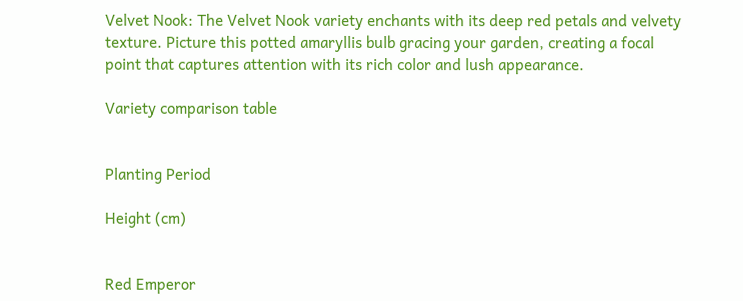Velvet Nook: The Velvet Nook variety enchants with its deep red petals and velvety texture. Picture this potted amaryllis bulb gracing your garden, creating a focal point that captures attention with its rich color and lush appearance.

Variety comparison table


Planting Period

Height (cm)


Red Emperor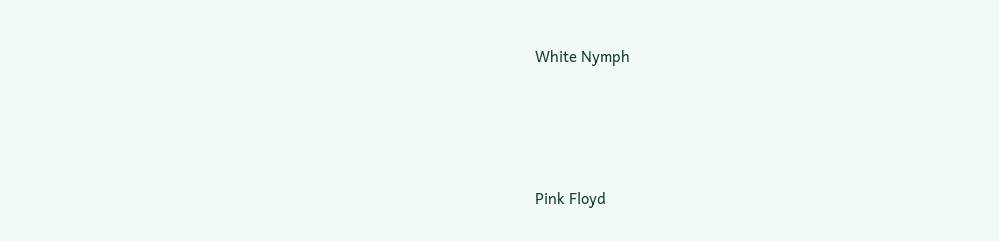White Nymph




Pink Floyd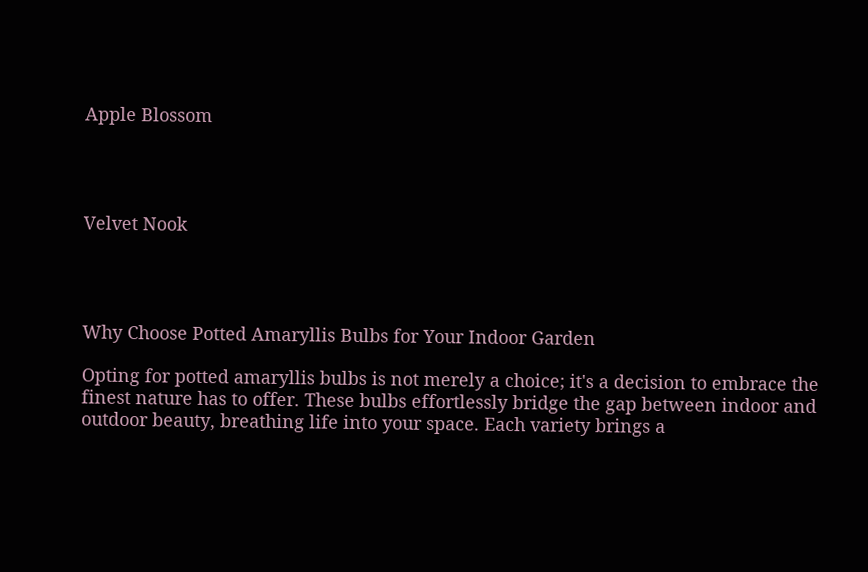Apple Blossom




Velvet Nook




Why Choose Potted Amaryllis Bulbs for Your Indoor Garden

Opting for potted amaryllis bulbs is not merely a choice; it's a decision to embrace the finest nature has to offer. These bulbs effortlessly bridge the gap between indoor and outdoor beauty, breathing life into your space. Each variety brings a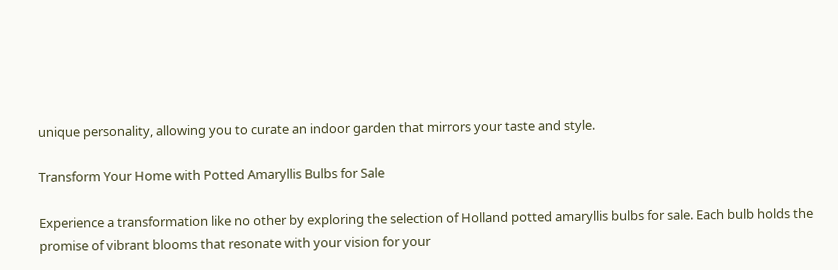unique personality, allowing you to curate an indoor garden that mirrors your taste and style.

Transform Your Home with Potted Amaryllis Bulbs for Sale

Experience a transformation like no other by exploring the selection of Holland potted amaryllis bulbs for sale. Each bulb holds the promise of vibrant blooms that resonate with your vision for your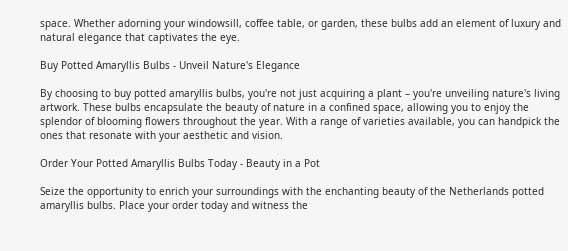space. Whether adorning your windowsill, coffee table, or garden, these bulbs add an element of luxury and natural elegance that captivates the eye.

Buy Potted Amaryllis Bulbs - Unveil Nature's Elegance

By choosing to buy potted amaryllis bulbs, you're not just acquiring a plant – you're unveiling nature's living artwork. These bulbs encapsulate the beauty of nature in a confined space, allowing you to enjoy the splendor of blooming flowers throughout the year. With a range of varieties available, you can handpick the ones that resonate with your aesthetic and vision.

Order Your Potted Amaryllis Bulbs Today - Beauty in a Pot

Seize the opportunity to enrich your surroundings with the enchanting beauty of the Netherlands potted amaryllis bulbs. Place your order today and witness the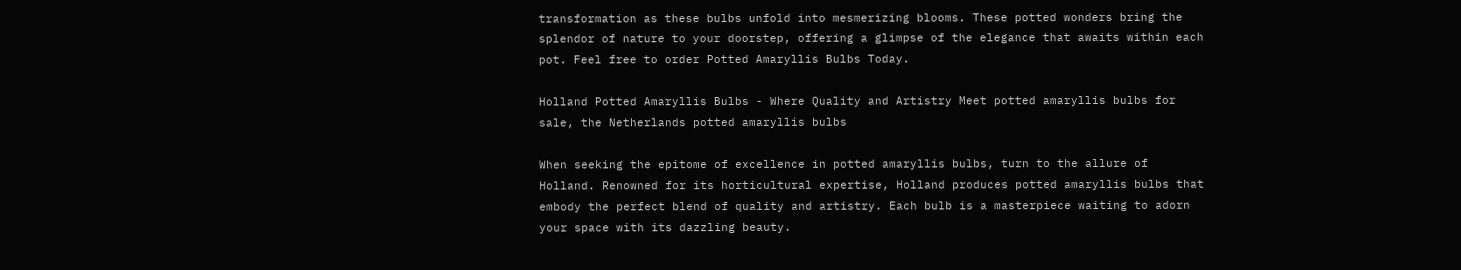transformation as these bulbs unfold into mesmerizing blooms. These potted wonders bring the splendor of nature to your doorstep, offering a glimpse of the elegance that awaits within each pot. Feel free to order Potted Amaryllis Bulbs Today.

Holland Potted Amaryllis Bulbs - Where Quality and Artistry Meet potted amaryllis bulbs for sale, the Netherlands potted amaryllis bulbs

When seeking the epitome of excellence in potted amaryllis bulbs, turn to the allure of Holland. Renowned for its horticultural expertise, Holland produces potted amaryllis bulbs that embody the perfect blend of quality and artistry. Each bulb is a masterpiece waiting to adorn your space with its dazzling beauty.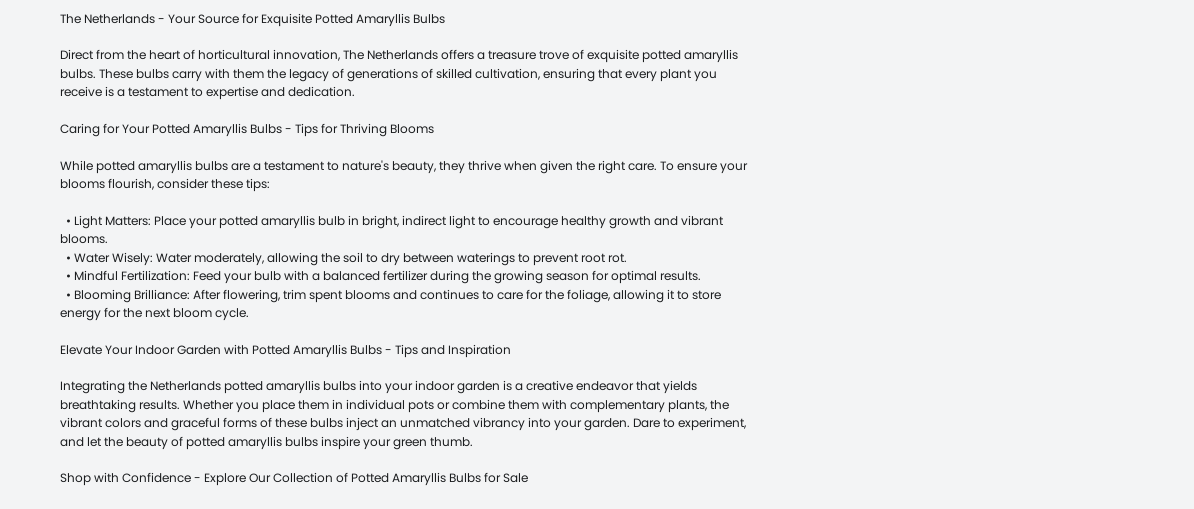The Netherlands - Your Source for Exquisite Potted Amaryllis Bulbs

Direct from the heart of horticultural innovation, The Netherlands offers a treasure trove of exquisite potted amaryllis bulbs. These bulbs carry with them the legacy of generations of skilled cultivation, ensuring that every plant you receive is a testament to expertise and dedication.

Caring for Your Potted Amaryllis Bulbs - Tips for Thriving Blooms

While potted amaryllis bulbs are a testament to nature's beauty, they thrive when given the right care. To ensure your blooms flourish, consider these tips:

  • Light Matters: Place your potted amaryllis bulb in bright, indirect light to encourage healthy growth and vibrant blooms.
  • Water Wisely: Water moderately, allowing the soil to dry between waterings to prevent root rot.
  • Mindful Fertilization: Feed your bulb with a balanced fertilizer during the growing season for optimal results.
  • Blooming Brilliance: After flowering, trim spent blooms and continues to care for the foliage, allowing it to store energy for the next bloom cycle.

Elevate Your Indoor Garden with Potted Amaryllis Bulbs - Tips and Inspiration

Integrating the Netherlands potted amaryllis bulbs into your indoor garden is a creative endeavor that yields breathtaking results. Whether you place them in individual pots or combine them with complementary plants, the vibrant colors and graceful forms of these bulbs inject an unmatched vibrancy into your garden. Dare to experiment, and let the beauty of potted amaryllis bulbs inspire your green thumb.

Shop with Confidence - Explore Our Collection of Potted Amaryllis Bulbs for Sale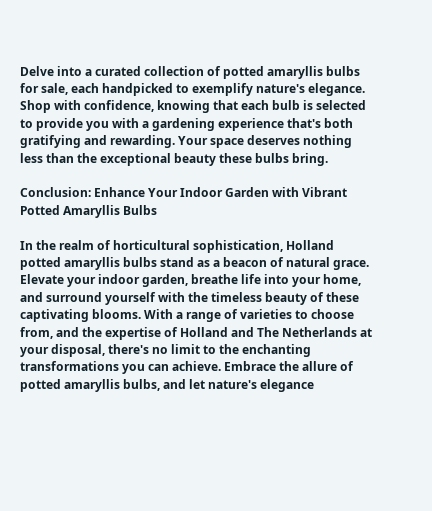Delve into a curated collection of potted amaryllis bulbs for sale, each handpicked to exemplify nature's elegance. Shop with confidence, knowing that each bulb is selected to provide you with a gardening experience that's both gratifying and rewarding. Your space deserves nothing less than the exceptional beauty these bulbs bring.

Conclusion: Enhance Your Indoor Garden with Vibrant Potted Amaryllis Bulbs

In the realm of horticultural sophistication, Holland potted amaryllis bulbs stand as a beacon of natural grace. Elevate your indoor garden, breathe life into your home, and surround yourself with the timeless beauty of these captivating blooms. With a range of varieties to choose from, and the expertise of Holland and The Netherlands at your disposal, there's no limit to the enchanting transformations you can achieve. Embrace the allure of potted amaryllis bulbs, and let nature's elegance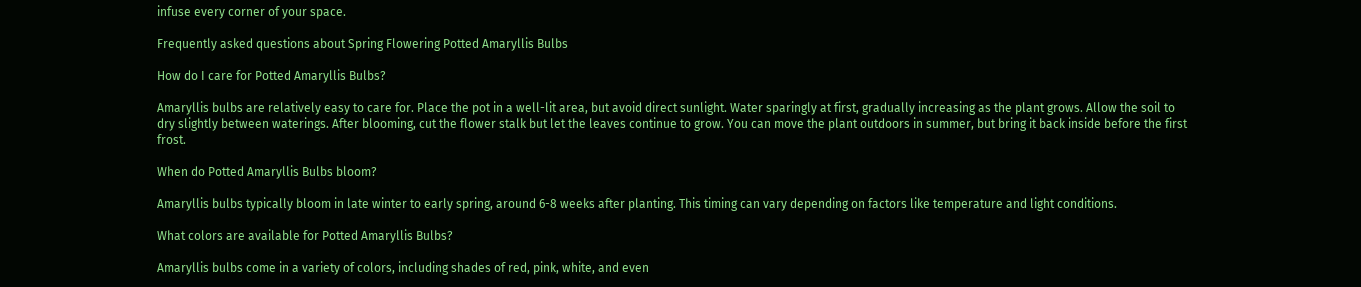infuse every corner of your space.

Frequently asked questions about Spring Flowering Potted Amaryllis Bulbs

How do I care for Potted Amaryllis Bulbs?

Amaryllis bulbs are relatively easy to care for. Place the pot in a well-lit area, but avoid direct sunlight. Water sparingly at first, gradually increasing as the plant grows. Allow the soil to dry slightly between waterings. After blooming, cut the flower stalk but let the leaves continue to grow. You can move the plant outdoors in summer, but bring it back inside before the first frost.

When do Potted Amaryllis Bulbs bloom?

Amaryllis bulbs typically bloom in late winter to early spring, around 6-8 weeks after planting. This timing can vary depending on factors like temperature and light conditions.

What colors are available for Potted Amaryllis Bulbs?

Amaryllis bulbs come in a variety of colors, including shades of red, pink, white, and even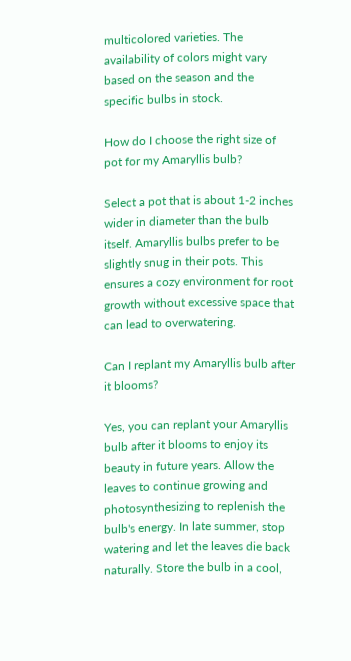multicolored varieties. The availability of colors might vary based on the season and the specific bulbs in stock.

How do I choose the right size of pot for my Amaryllis bulb?

Select a pot that is about 1-2 inches wider in diameter than the bulb itself. Amaryllis bulbs prefer to be slightly snug in their pots. This ensures a cozy environment for root growth without excessive space that can lead to overwatering.

Can I replant my Amaryllis bulb after it blooms?

Yes, you can replant your Amaryllis bulb after it blooms to enjoy its beauty in future years. Allow the leaves to continue growing and photosynthesizing to replenish the bulb's energy. In late summer, stop watering and let the leaves die back naturally. Store the bulb in a cool,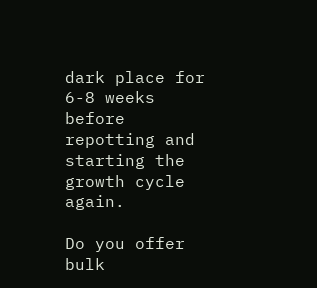dark place for 6-8 weeks before repotting and starting the growth cycle again.

Do you offer bulk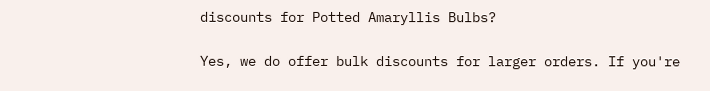discounts for Potted Amaryllis Bulbs?

Yes, we do offer bulk discounts for larger orders. If you're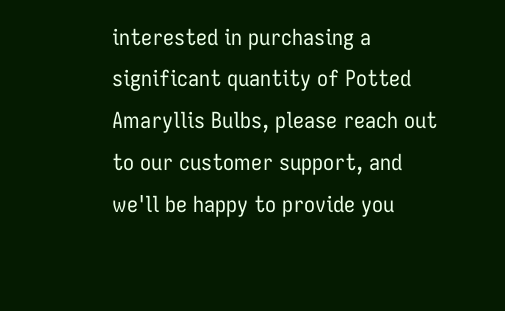interested in purchasing a significant quantity of Potted Amaryllis Bulbs, please reach out to our customer support, and we'll be happy to provide you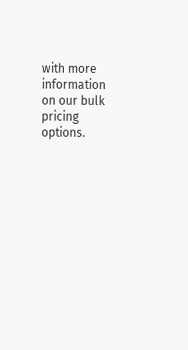with more information on our bulk pricing options.